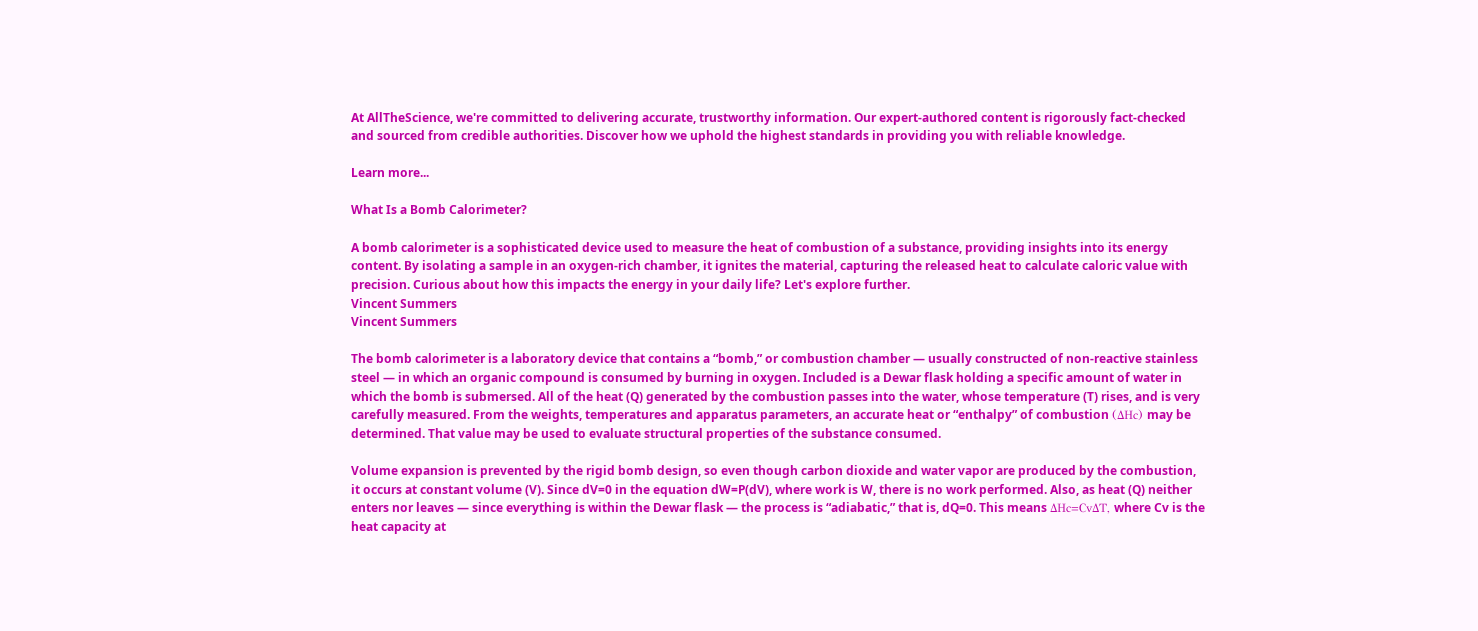At AllTheScience, we're committed to delivering accurate, trustworthy information. Our expert-authored content is rigorously fact-checked and sourced from credible authorities. Discover how we uphold the highest standards in providing you with reliable knowledge.

Learn more...

What Is a Bomb Calorimeter?

A bomb calorimeter is a sophisticated device used to measure the heat of combustion of a substance, providing insights into its energy content. By isolating a sample in an oxygen-rich chamber, it ignites the material, capturing the released heat to calculate caloric value with precision. Curious about how this impacts the energy in your daily life? Let's explore further.
Vincent Summers
Vincent Summers

The bomb calorimeter is a laboratory device that contains a “bomb,” or combustion chamber — usually constructed of non-reactive stainless steel — in which an organic compound is consumed by burning in oxygen. Included is a Dewar flask holding a specific amount of water in which the bomb is submersed. All of the heat (Q) generated by the combustion passes into the water, whose temperature (T) rises, and is very carefully measured. From the weights, temperatures and apparatus parameters, an accurate heat or “enthalpy” of combustion (ΔHc) may be determined. That value may be used to evaluate structural properties of the substance consumed.

Volume expansion is prevented by the rigid bomb design, so even though carbon dioxide and water vapor are produced by the combustion, it occurs at constant volume (V). Since dV=0 in the equation dW=P(dV), where work is W, there is no work performed. Also, as heat (Q) neither enters nor leaves — since everything is within the Dewar flask — the process is “adiabatic,” that is, dQ=0. This means ΔHc=CvΔT, where Cv is the heat capacity at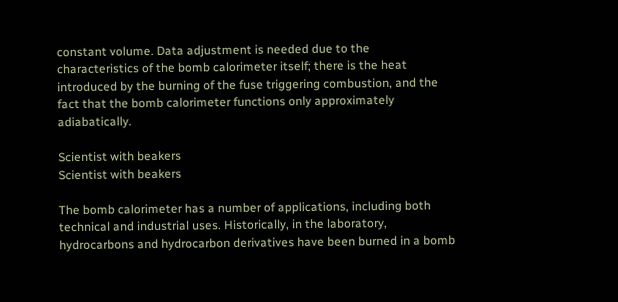constant volume. Data adjustment is needed due to the characteristics of the bomb calorimeter itself; there is the heat introduced by the burning of the fuse triggering combustion, and the fact that the bomb calorimeter functions only approximately adiabatically.

Scientist with beakers
Scientist with beakers

The bomb calorimeter has a number of applications, including both technical and industrial uses. Historically, in the laboratory, hydrocarbons and hydrocarbon derivatives have been burned in a bomb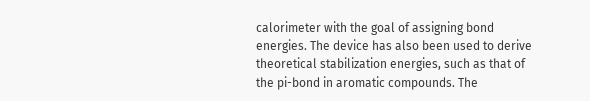calorimeter with the goal of assigning bond energies. The device has also been used to derive theoretical stabilization energies, such as that of the pi-bond in aromatic compounds. The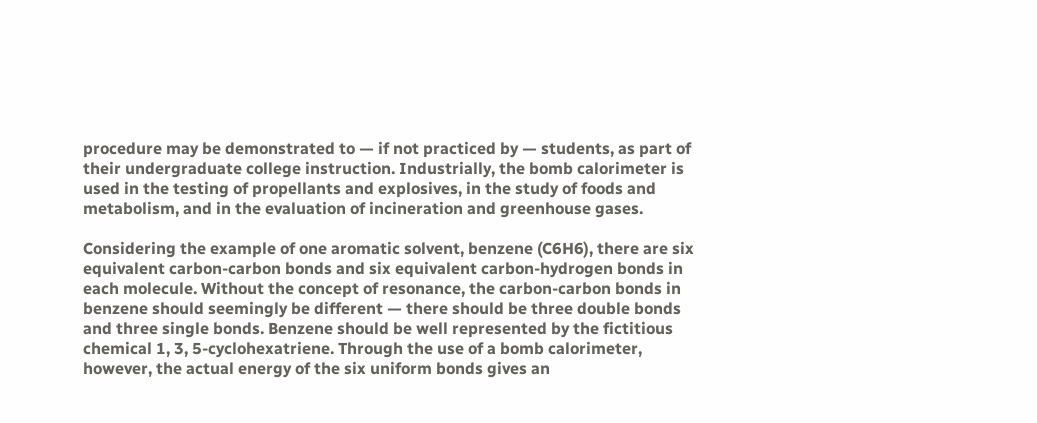procedure may be demonstrated to — if not practiced by — students, as part of their undergraduate college instruction. Industrially, the bomb calorimeter is used in the testing of propellants and explosives, in the study of foods and metabolism, and in the evaluation of incineration and greenhouse gases.

Considering the example of one aromatic solvent, benzene (C6H6), there are six equivalent carbon-carbon bonds and six equivalent carbon-hydrogen bonds in each molecule. Without the concept of resonance, the carbon-carbon bonds in benzene should seemingly be different — there should be three double bonds and three single bonds. Benzene should be well represented by the fictitious chemical 1, 3, 5-cyclohexatriene. Through the use of a bomb calorimeter, however, the actual energy of the six uniform bonds gives an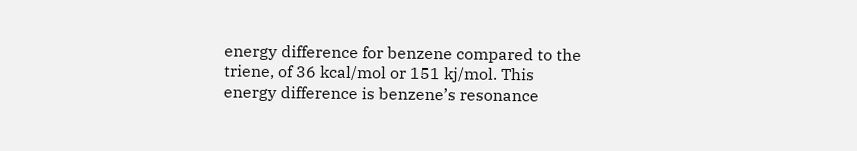energy difference for benzene compared to the triene, of 36 kcal/mol or 151 kj/mol. This energy difference is benzene’s resonance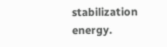stabilization energy.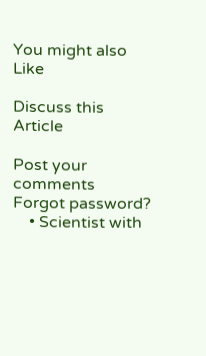You might also Like

Discuss this Article

Post your comments
Forgot password?
    • Scientist with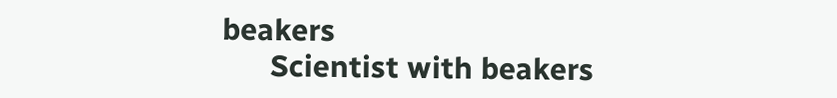beakers
      Scientist with beakers